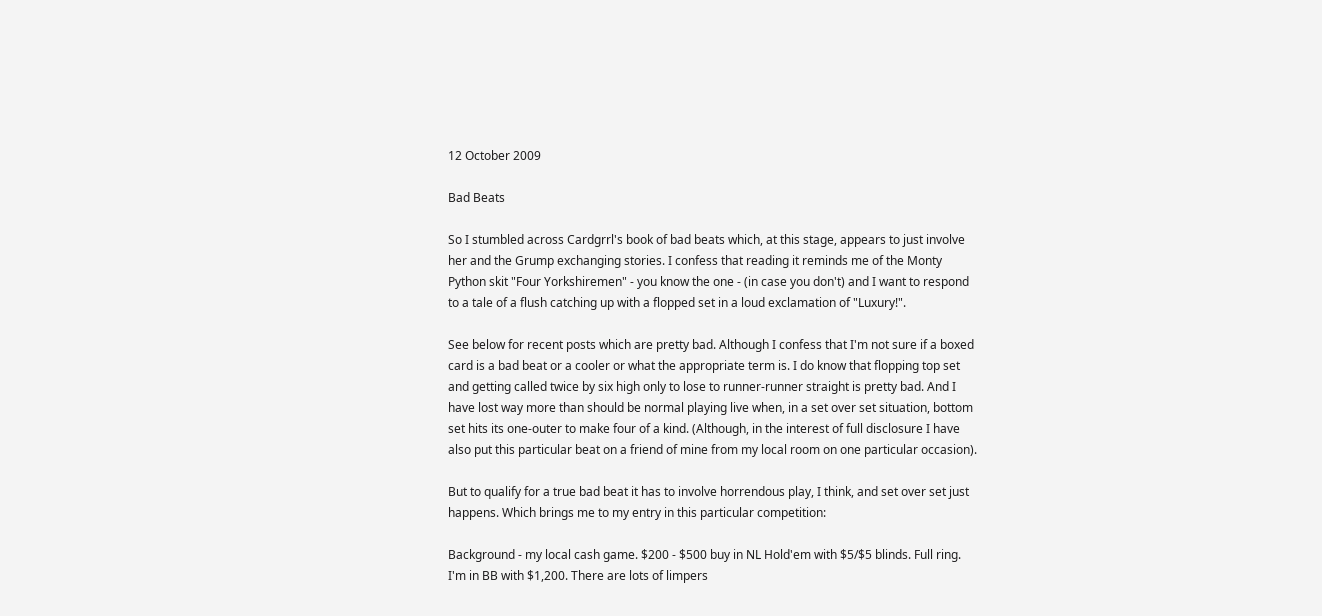12 October 2009

Bad Beats

So I stumbled across Cardgrrl's book of bad beats which, at this stage, appears to just involve her and the Grump exchanging stories. I confess that reading it reminds me of the Monty Python skit "Four Yorkshiremen" - you know the one - (in case you don't) and I want to respond to a tale of a flush catching up with a flopped set in a loud exclamation of "Luxury!".

See below for recent posts which are pretty bad. Although I confess that I'm not sure if a boxed card is a bad beat or a cooler or what the appropriate term is. I do know that flopping top set and getting called twice by six high only to lose to runner-runner straight is pretty bad. And I have lost way more than should be normal playing live when, in a set over set situation, bottom set hits its one-outer to make four of a kind. (Although, in the interest of full disclosure I have also put this particular beat on a friend of mine from my local room on one particular occasion).

But to qualify for a true bad beat it has to involve horrendous play, I think, and set over set just happens. Which brings me to my entry in this particular competition:

Background - my local cash game. $200 - $500 buy in NL Hold'em with $5/$5 blinds. Full ring. I'm in BB with $1,200. There are lots of limpers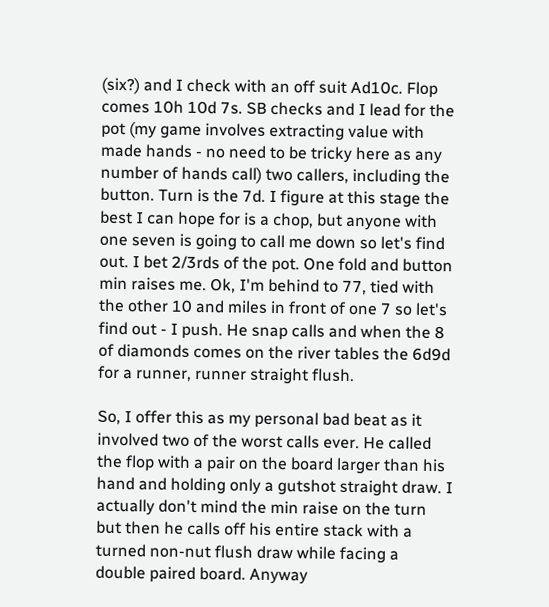(six?) and I check with an off suit Ad10c. Flop comes 10h 10d 7s. SB checks and I lead for the pot (my game involves extracting value with made hands - no need to be tricky here as any number of hands call) two callers, including the button. Turn is the 7d. I figure at this stage the best I can hope for is a chop, but anyone with one seven is going to call me down so let's find out. I bet 2/3rds of the pot. One fold and button min raises me. Ok, I'm behind to 77, tied with the other 10 and miles in front of one 7 so let's find out - I push. He snap calls and when the 8 of diamonds comes on the river tables the 6d9d for a runner, runner straight flush.

So, I offer this as my personal bad beat as it involved two of the worst calls ever. He called the flop with a pair on the board larger than his hand and holding only a gutshot straight draw. I actually don't mind the min raise on the turn but then he calls off his entire stack with a turned non-nut flush draw while facing a double paired board. Anyway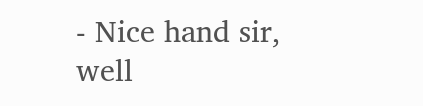- Nice hand sir, well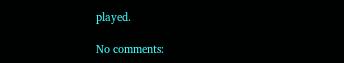played.

No comments: